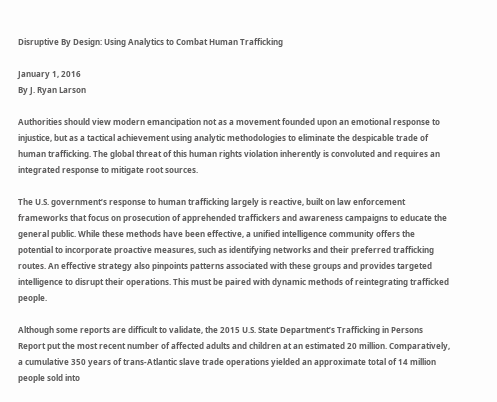Disruptive By Design: Using Analytics to Combat Human Trafficking

January 1, 2016
By J. Ryan Larson

Authorities should view modern emancipation not as a movement founded upon an emotional response to injustice, but as a tactical achievement using analytic methodologies to eliminate the despicable trade of human trafficking. The global threat of this human rights violation inherently is convoluted and requires an integrated response to mitigate root sources.

The U.S. government’s response to human trafficking largely is reactive, built on law enforcement frameworks that focus on prosecution of apprehended traffickers and awareness campaigns to educate the general public. While these methods have been effective, a unified intelligence community offers the potential to incorporate proactive measures, such as identifying networks and their preferred trafficking routes. An effective strategy also pinpoints patterns associated with these groups and provides targeted intelligence to disrupt their operations. This must be paired with dynamic methods of reintegrating trafficked people.

Although some reports are difficult to validate, the 2015 U.S. State Department’s Trafficking in Persons Report put the most recent number of affected adults and children at an estimated 20 million. Comparatively, a cumulative 350 years of trans-Atlantic slave trade operations yielded an approximate total of 14 million people sold into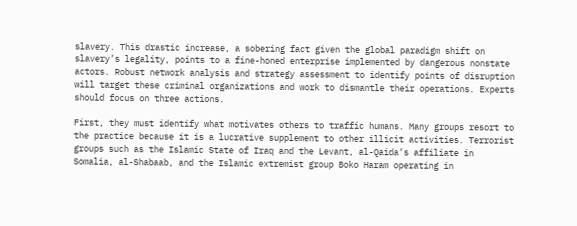slavery. This drastic increase, a sobering fact given the global paradigm shift on slavery’s legality, points to a fine-honed enterprise implemented by dangerous nonstate actors. Robust network analysis and strategy assessment to identify points of disruption will target these criminal organizations and work to dismantle their operations. Experts should focus on three actions.

First, they must identify what motivates others to traffic humans. Many groups resort to the practice because it is a lucrative supplement to other illicit activities. Terrorist groups such as the Islamic State of Iraq and the Levant, al-Qaida’s affiliate in Somalia, al-Shabaab, and the Islamic extremist group Boko Haram operating in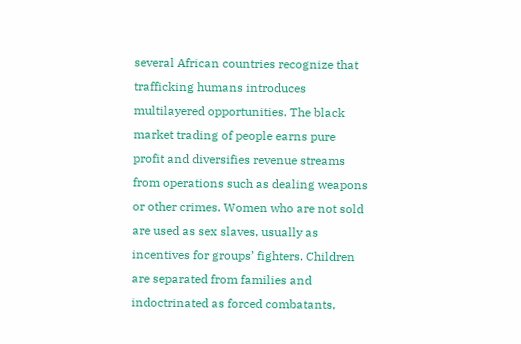several African countries recognize that trafficking humans introduces multilayered opportunities. The black market trading of people earns pure profit and diversifies revenue streams from operations such as dealing weapons or other crimes. Women who are not sold are used as sex slaves, usually as incentives for groups’ fighters. Children are separated from families and indoctrinated as forced combatants,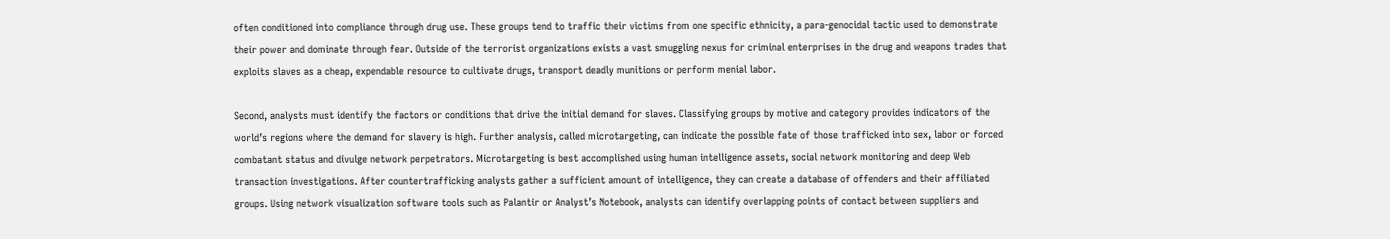often conditioned into compliance through drug use. These groups tend to traffic their victims from one specific ethnicity, a para-genocidal tactic used to demonstrate their power and dominate through fear. Outside of the terrorist organizations exists a vast smuggling nexus for criminal enterprises in the drug and weapons trades that exploits slaves as a cheap, expendable resource to cultivate drugs, transport deadly munitions or perform menial labor.

Second, analysts must identify the factors or conditions that drive the initial demand for slaves. Classifying groups by motive and category provides indicators of the world’s regions where the demand for slavery is high. Further analysis, called microtargeting, can indicate the possible fate of those trafficked into sex, labor or forced combatant status and divulge network perpetrators. Microtargeting is best accomplished using human intelligence assets, social network monitoring and deep Web transaction investigations. After countertrafficking analysts gather a sufficient amount of intelligence, they can create a database of offenders and their affiliated groups. Using network visualization software tools such as Palantir or Analyst’s Notebook, analysts can identify overlapping points of contact between suppliers and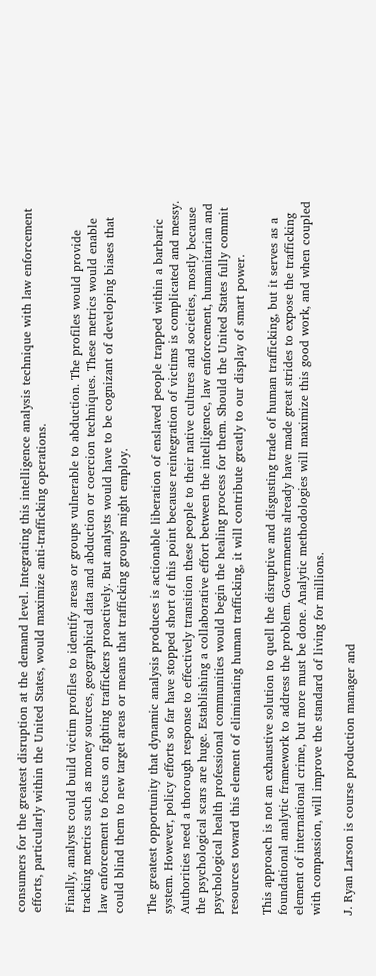consumers for the greatest disruption at the demand level. Integrating this intelligence analysis technique with law enforcement efforts, particularly within the United States, would maximize anti-trafficking operations.

Finally, analysts could build victim profiles to identify areas or groups vulnerable to abduction. The profiles would provide tracking metrics such as money sources, geographical data and abduction or coercion techniques. These metrics would enable law enforcement to focus on fighting traffickers proactively. But analysts would have to be cognizant of developing biases that could blind them to new target areas or means that trafficking groups might employ.

The greatest opportunity that dynamic analysis produces is actionable liberation of enslaved people trapped within a barbaric system. However, policy efforts so far have stopped short of this point because reintegration of victims is complicated and messy. Authorities need a thorough response to effectively transition these people to their native cultures and societies, mostly because the psychological scars are huge. Establishing a collaborative effort between the intelligence, law enforcement, humanitarian and psychological health professional communities would begin the healing process for them. Should the United States fully commit resources toward this element of eliminating human trafficking, it will contribute greatly to our display of smart power.

This approach is not an exhaustive solution to quell the disruptive and disgusting trade of human trafficking, but it serves as a foundational analytic framework to address the problem. Governments already have made great strides to expose the trafficking element of international crime, but more must be done. Analytic methodologies will maximize this good work, and when coupled with compassion, will improve the standard of living for millions.

J. Ryan Larson is course production manager and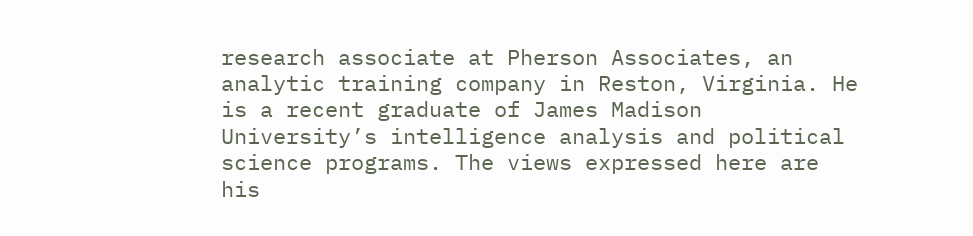research associate at Pherson Associates, an analytic training company in Reston, Virginia. He is a recent graduate of James Madison University’s intelligence analysis and political science programs. The views expressed here are his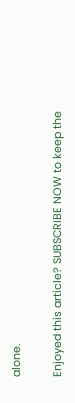alone.

Enjoyed this article? SUBSCRIBE NOW to keep the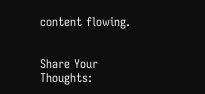content flowing.


Share Your Thoughts: